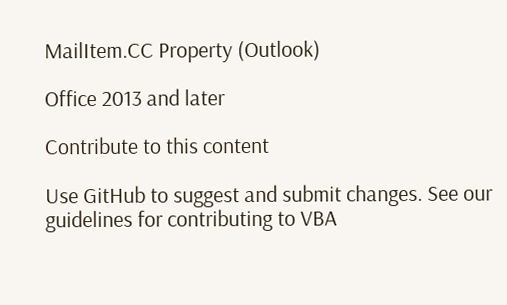MailItem.CC Property (Outlook)

Office 2013 and later

Contribute to this content

Use GitHub to suggest and submit changes. See our guidelines for contributing to VBA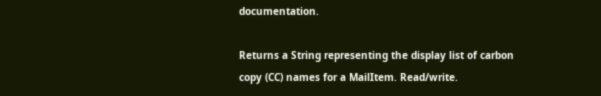documentation.

Returns a String representing the display list of carbon copy (CC) names for a MailItem. Read/write.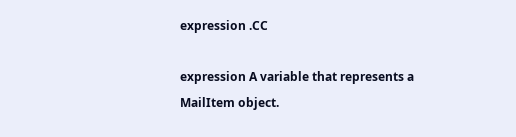expression .CC

expression A variable that represents a MailItem object.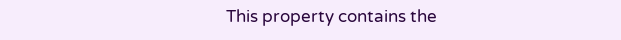This property contains the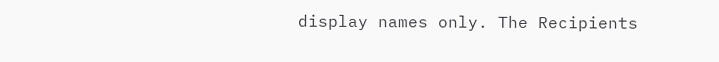display names only. The Recipients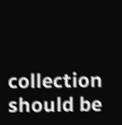collection should be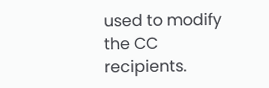used to modify the CC recipients.